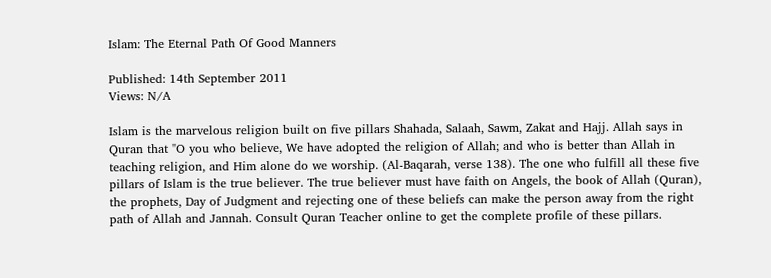Islam: The Eternal Path Of Good Manners

Published: 14th September 2011
Views: N/A

Islam is the marvelous religion built on five pillars Shahada, Salaah, Sawm, Zakat and Hajj. Allah says in Quran that "O you who believe, We have adopted the religion of Allah; and who is better than Allah in teaching religion, and Him alone do we worship. (Al-Baqarah, verse 138). The one who fulfill all these five pillars of Islam is the true believer. The true believer must have faith on Angels, the book of Allah (Quran), the prophets, Day of Judgment and rejecting one of these beliefs can make the person away from the right path of Allah and Jannah. Consult Quran Teacher online to get the complete profile of these pillars.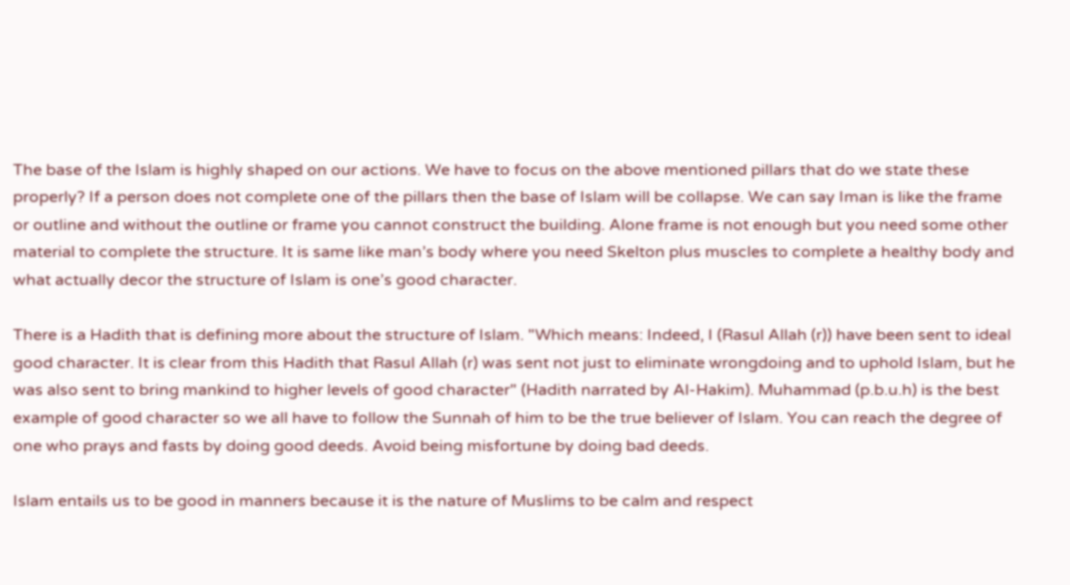The base of the Islam is highly shaped on our actions. We have to focus on the above mentioned pillars that do we state these properly? If a person does not complete one of the pillars then the base of Islam will be collapse. We can say Iman is like the frame or outline and without the outline or frame you cannot construct the building. Alone frame is not enough but you need some other material to complete the structure. It is same like man’s body where you need Skelton plus muscles to complete a healthy body and what actually decor the structure of Islam is one’s good character.

There is a Hadith that is defining more about the structure of Islam. "Which means: Indeed, I (Rasul Allah (r)) have been sent to ideal good character. It is clear from this Hadith that Rasul Allah (r) was sent not just to eliminate wrongdoing and to uphold Islam, but he was also sent to bring mankind to higher levels of good character" (Hadith narrated by Al-Hakim). Muhammad (p.b.u.h) is the best example of good character so we all have to follow the Sunnah of him to be the true believer of Islam. You can reach the degree of one who prays and fasts by doing good deeds. Avoid being misfortune by doing bad deeds.

Islam entails us to be good in manners because it is the nature of Muslims to be calm and respect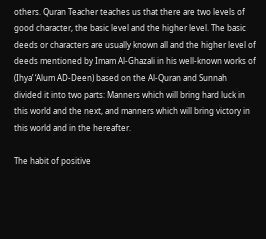others. Quran Teacher teaches us that there are two levels of good character, the basic level and the higher level. The basic deeds or characters are usually known all and the higher level of deeds mentioned by Imam Al-Ghazali in his well-known works of (Ihya’ ‘Alum AD-Deen) based on the Al-Quran and Sunnah divided it into two parts: Manners which will bring hard luck in this world and the next, and manners which will bring victory in this world and in the hereafter.

The habit of positive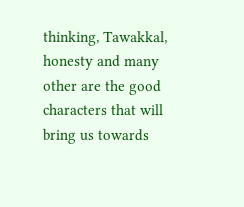thinking, Tawakkal, honesty and many other are the good characters that will bring us towards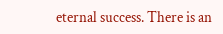eternal success. There is an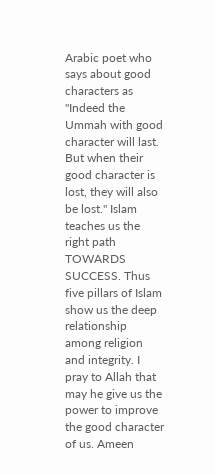Arabic poet who says about good characters as "Indeed the Ummah with good character will last. But when their good character is lost, they will also be lost." Islam teaches us the right path TOWARDS SUCCESS. Thus five pillars of Islam show us the deep relationship among religion and integrity. I pray to Allah that may he give us the power to improve the good character of us. Ameen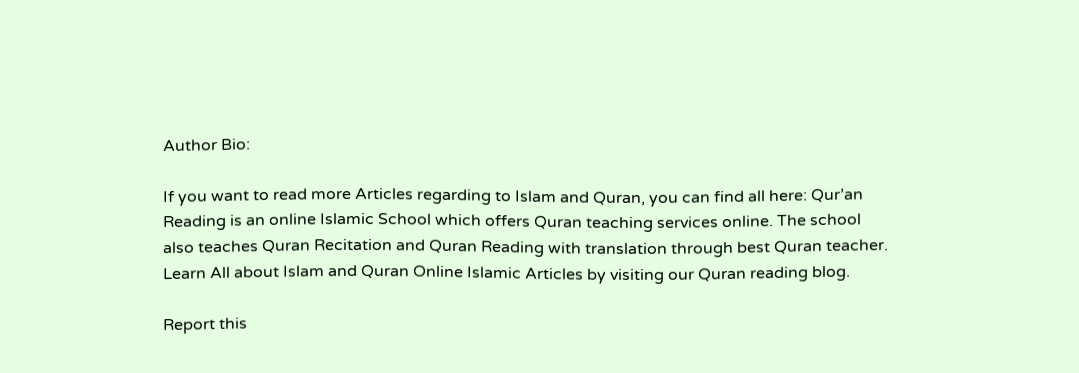Author Bio:

If you want to read more Articles regarding to Islam and Quran, you can find all here: Qur’an Reading is an online Islamic School which offers Quran teaching services online. The school also teaches Quran Recitation and Quran Reading with translation through best Quran teacher. Learn All about Islam and Quran Online Islamic Articles by visiting our Quran reading blog.

Report this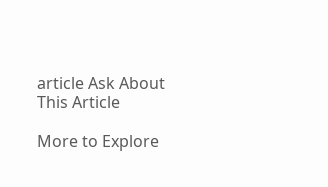article Ask About This Article

More to Explore